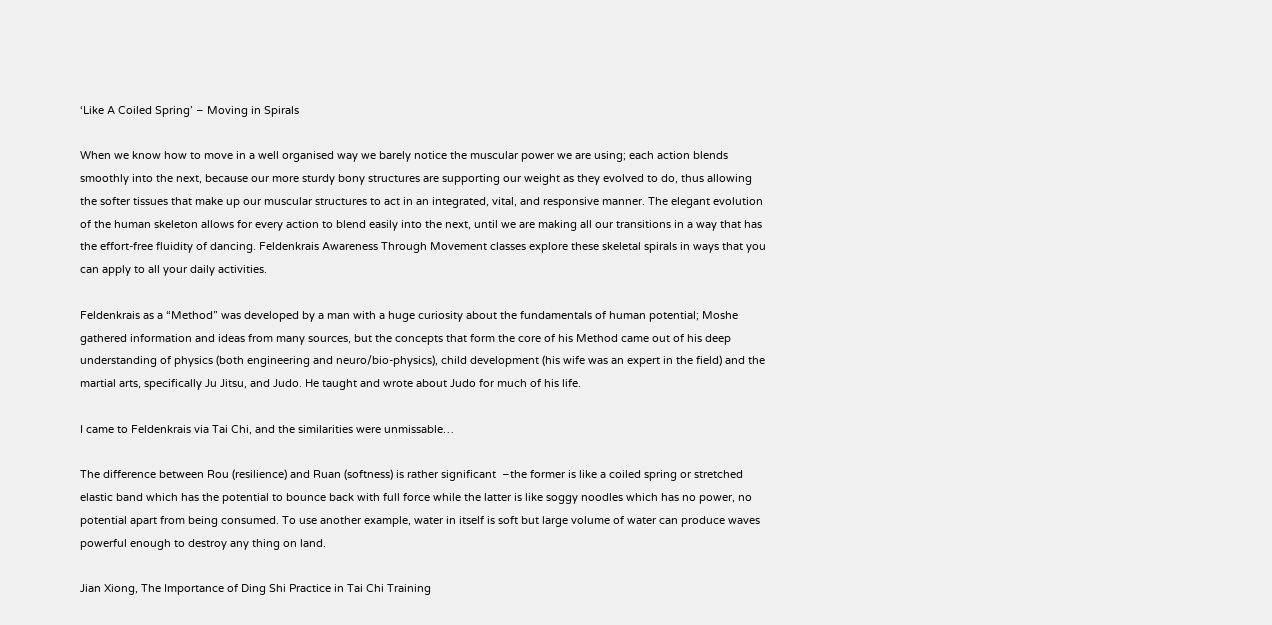‘Like A Coiled Spring’ – Moving in Spirals

When we know how to move in a well organised way we barely notice the muscular power we are using; each action blends smoothly into the next, because our more sturdy bony structures are supporting our weight as they evolved to do, thus allowing the softer tissues that make up our muscular structures to act in an integrated, vital, and responsive manner. The elegant evolution of the human skeleton allows for every action to blend easily into the next, until we are making all our transitions in a way that has the effort-free fluidity of dancing. Feldenkrais Awareness Through Movement classes explore these skeletal spirals in ways that you can apply to all your daily activities.

Feldenkrais as a “Method” was developed by a man with a huge curiosity about the fundamentals of human potential; Moshe gathered information and ideas from many sources, but the concepts that form the core of his Method came out of his deep understanding of physics (both engineering and neuro/bio-physics), child development (his wife was an expert in the field) and the martial arts, specifically Ju Jitsu, and Judo. He taught and wrote about Judo for much of his life.

I came to Feldenkrais via Tai Chi, and the similarities were unmissable…

The difference between Rou (resilience) and Ruan (softness) is rather significant  –the former is like a coiled spring or stretched elastic band which has the potential to bounce back with full force while the latter is like soggy noodles which has no power, no potential apart from being consumed. To use another example, water in itself is soft but large volume of water can produce waves powerful enough to destroy any thing on land.

Jian Xiong, The Importance of Ding Shi Practice in Tai Chi Training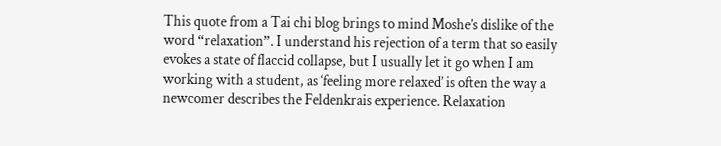This quote from a Tai chi blog brings to mind Moshe’s dislike of the word “relaxation”. I understand his rejection of a term that so easily evokes a state of flaccid collapse, but I usually let it go when I am working with a student, as ‘feeling more relaxed’ is often the way a newcomer describes the Feldenkrais experience. Relaxation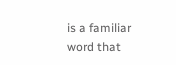is a familiar word that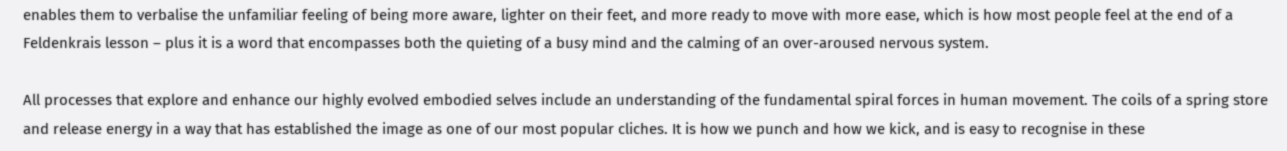enables them to verbalise the unfamiliar feeling of being more aware, lighter on their feet, and more ready to move with more ease, which is how most people feel at the end of a Feldenkrais lesson – plus it is a word that encompasses both the quieting of a busy mind and the calming of an over-aroused nervous system.

All processes that explore and enhance our highly evolved embodied selves include an understanding of the fundamental spiral forces in human movement. The coils of a spring store and release energy in a way that has established the image as one of our most popular cliches. It is how we punch and how we kick, and is easy to recognise in these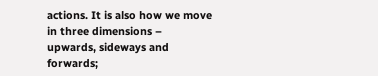actions. It is also how we move in three dimensions – upwards, sideways and forwards;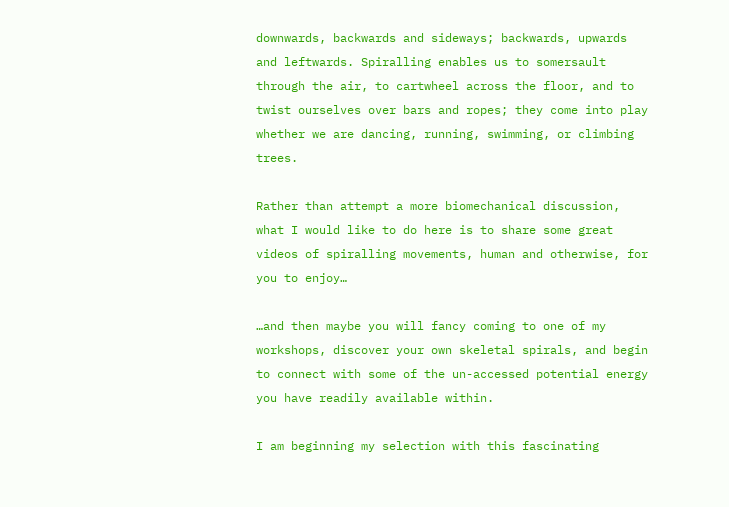downwards, backwards and sideways; backwards, upwards and leftwards. Spiralling enables us to somersault through the air, to cartwheel across the floor, and to twist ourselves over bars and ropes; they come into play whether we are dancing, running, swimming, or climbing trees.

Rather than attempt a more biomechanical discussion, what I would like to do here is to share some great videos of spiralling movements, human and otherwise, for you to enjoy…

…and then maybe you will fancy coming to one of my workshops, discover your own skeletal spirals, and begin to connect with some of the un-accessed potential energy you have readily available within.

I am beginning my selection with this fascinating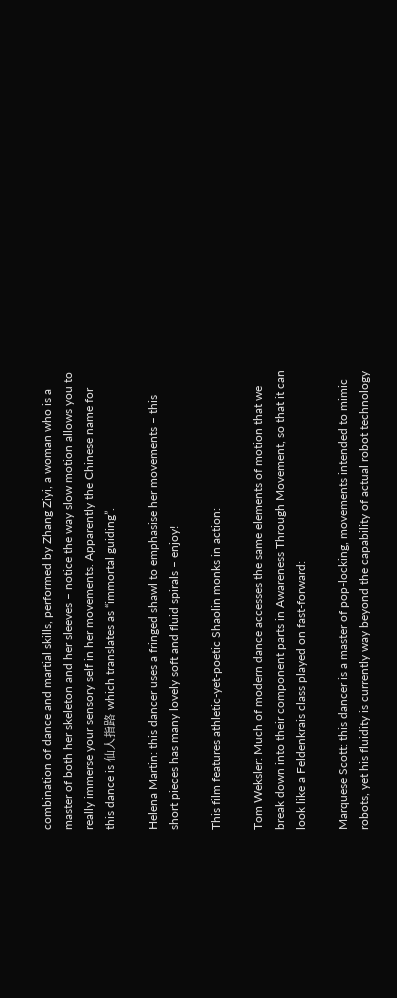combination of dance and martial skills, performed by Zhang Ziyi, a woman who is a master of both her skeleton and her sleeves – notice the way slow motion allows you to really immerse your sensory self in her movements. Apparently the Chinese name for this dance is 仙人指路 which translates as “immortal guiding”.

Helena Martin: this dancer uses a fringed shawl to emphasise her movements – this short pieces has many lovely soft and fluid spirals – enjoy!

This film features athletic-yet-poetic Shaolin monks in action:

Tom Weksler: Much of modern dance accesses the same elements of motion that we break down into their component parts in Awareness Through Movement, so that it can look like a Feldenkrais class played on fast-forward:

Marquese Scott: this dancer is a master of pop-locking, movements intended to mimic robots, yet his fluidity is currently way beyond the capability of actual robot technology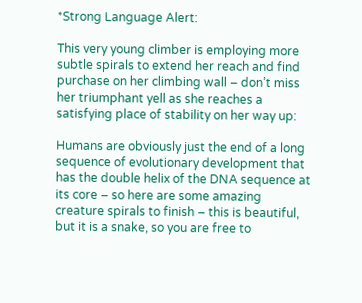*Strong Language Alert:

This very young climber is employing more subtle spirals to extend her reach and find purchase on her climbing wall – don’t miss her triumphant yell as she reaches a satisfying place of stability on her way up:

Humans are obviously just the end of a long sequence of evolutionary development that has the double helix of the DNA sequence at its core – so here are some amazing creature spirals to finish – this is beautiful, but it is a snake, so you are free to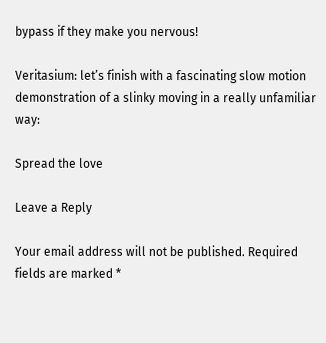bypass if they make you nervous!

Veritasium: let’s finish with a fascinating slow motion demonstration of a slinky moving in a really unfamiliar way:

Spread the love

Leave a Reply

Your email address will not be published. Required fields are marked *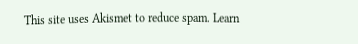This site uses Akismet to reduce spam. Learn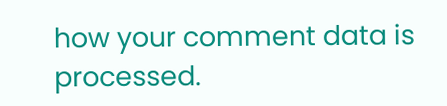how your comment data is processed.